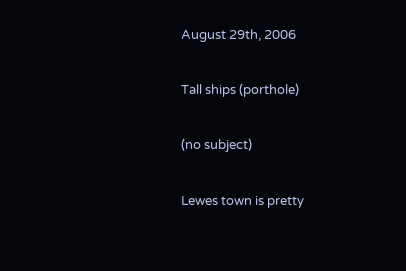August 29th, 2006

Tall ships (porthole)

(no subject)

Lewes town is pretty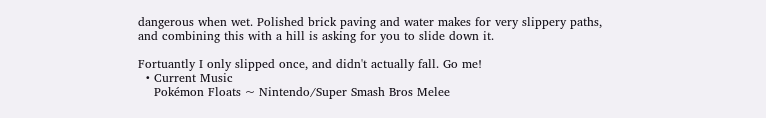dangerous when wet. Polished brick paving and water makes for very slippery paths, and combining this with a hill is asking for you to slide down it.

Fortuantly I only slipped once, and didn't actually fall. Go me!
  • Current Music
    Pokémon Floats ~ Nintendo/Super Smash Bros Melee